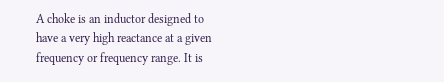A choke is an inductor designed to have a very high reactance at a given frequency or frequency range. It is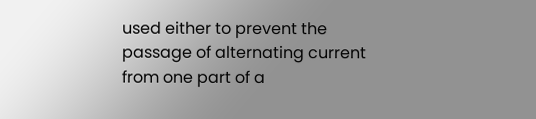used either to prevent the passage of alternating current from one part of a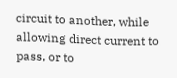circuit to another, while allowing direct current to pass, or to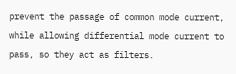prevent the passage of common mode current, while allowing differential mode current to pass, so they act as filters.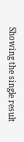Showing the single result